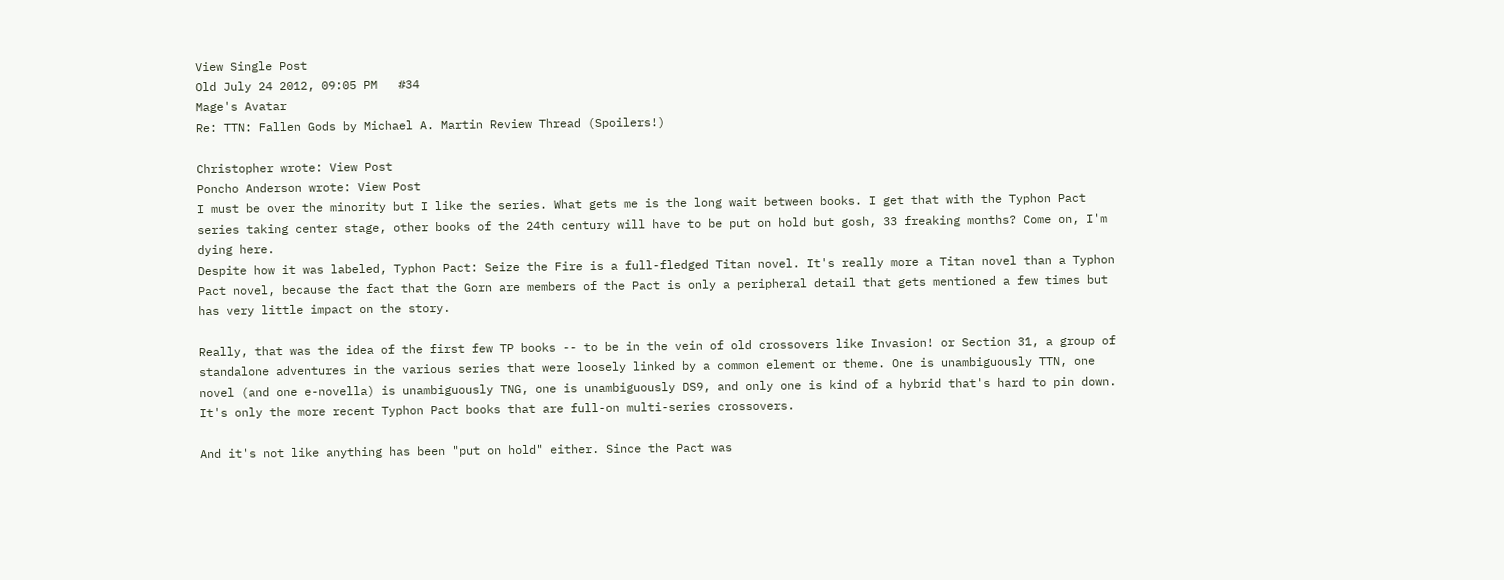View Single Post
Old July 24 2012, 09:05 PM   #34
Mage's Avatar
Re: TTN: Fallen Gods by Michael A. Martin Review Thread (Spoilers!)

Christopher wrote: View Post
Poncho Anderson wrote: View Post
I must be over the minority but I like the series. What gets me is the long wait between books. I get that with the Typhon Pact series taking center stage, other books of the 24th century will have to be put on hold but gosh, 33 freaking months? Come on, I'm dying here.
Despite how it was labeled, Typhon Pact: Seize the Fire is a full-fledged Titan novel. It's really more a Titan novel than a Typhon Pact novel, because the fact that the Gorn are members of the Pact is only a peripheral detail that gets mentioned a few times but has very little impact on the story.

Really, that was the idea of the first few TP books -- to be in the vein of old crossovers like Invasion! or Section 31, a group of standalone adventures in the various series that were loosely linked by a common element or theme. One is unambiguously TTN, one novel (and one e-novella) is unambiguously TNG, one is unambiguously DS9, and only one is kind of a hybrid that's hard to pin down. It's only the more recent Typhon Pact books that are full-on multi-series crossovers.

And it's not like anything has been "put on hold" either. Since the Pact was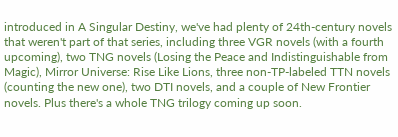introduced in A Singular Destiny, we've had plenty of 24th-century novels that weren't part of that series, including three VGR novels (with a fourth upcoming), two TNG novels (Losing the Peace and Indistinguishable from Magic), Mirror Universe: Rise Like Lions, three non-TP-labeled TTN novels (counting the new one), two DTI novels, and a couple of New Frontier novels. Plus there's a whole TNG trilogy coming up soon.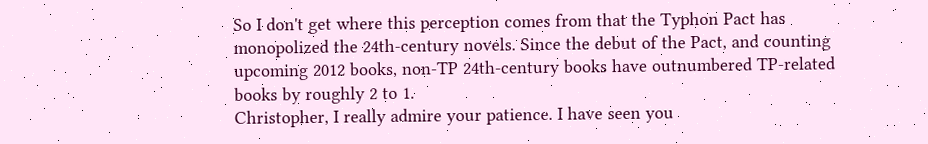So I don't get where this perception comes from that the Typhon Pact has monopolized the 24th-century novels. Since the debut of the Pact, and counting upcoming 2012 books, non-TP 24th-century books have outnumbered TP-related books by roughly 2 to 1.
Christopher, I really admire your patience. I have seen you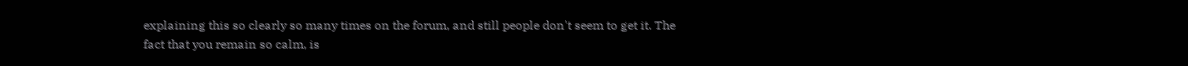explaining this so clearly so many times on the forum, and still people don't seem to get it. The fact that you remain so calm, is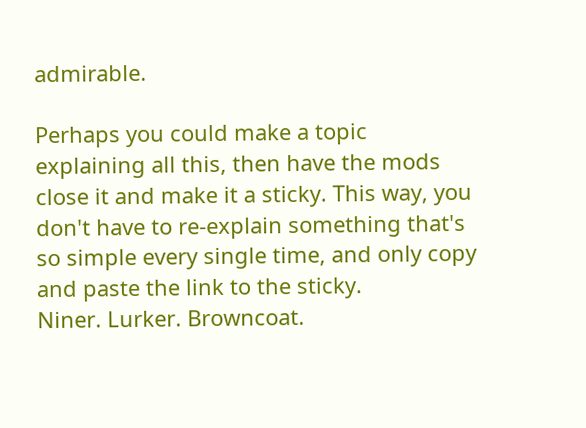admirable.

Perhaps you could make a topic explaining all this, then have the mods close it and make it a sticky. This way, you don't have to re-explain something that's so simple every single time, and only copy and paste the link to the sticky.
Niner. Lurker. Browncoat.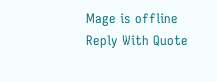Mage is offline   Reply With Quote